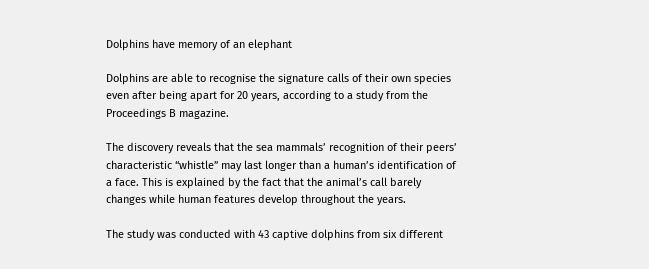Dolphins have memory of an elephant

Dolphins are able to recognise the signature calls of their own species even after being apart for 20 years, according to a study from the Proceedings B magazine.

The discovery reveals that the sea mammals’ recognition of their peers’ characteristic “whistle” may last longer than a human’s identification of a face. This is explained by the fact that the animal’s call barely changes while human features develop throughout the years.

The study was conducted with 43 captive dolphins from six different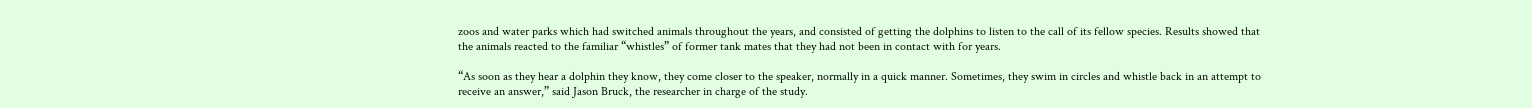zoos and water parks which had switched animals throughout the years, and consisted of getting the dolphins to listen to the call of its fellow species. Results showed that the animals reacted to the familiar “whistles” of former tank mates that they had not been in contact with for years.

“As soon as they hear a dolphin they know, they come closer to the speaker, normally in a quick manner. Sometimes, they swim in circles and whistle back in an attempt to receive an answer,” said Jason Bruck, the researcher in charge of the study.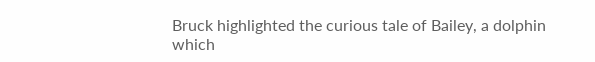Bruck highlighted the curious tale of Bailey, a dolphin which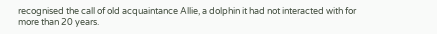recognised the call of old acquaintance Allie, a dolphin it had not interacted with for more than 20 years.